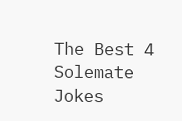The Best 4 Solemate Jokes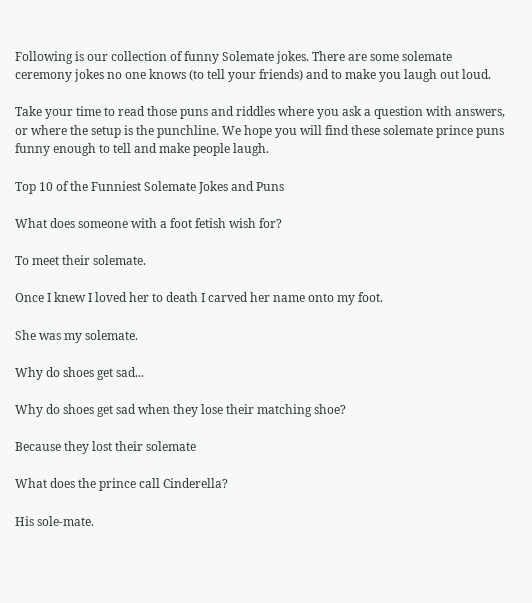Following is our collection of funny Solemate jokes. There are some solemate ceremony jokes no one knows (to tell your friends) and to make you laugh out loud.

Take your time to read those puns and riddles where you ask a question with answers, or where the setup is the punchline. We hope you will find these solemate prince puns funny enough to tell and make people laugh.

Top 10 of the Funniest Solemate Jokes and Puns

What does someone with a foot fetish wish for?

To meet their solemate.

Once I knew I loved her to death I carved her name onto my foot.

She was my solemate.

Why do shoes get sad...

Why do shoes get sad when they lose their matching shoe?

Because they lost their solemate

What does the prince call Cinderella?

His sole-mate.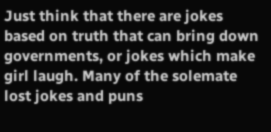Just think that there are jokes based on truth that can bring down governments, or jokes which make girl laugh. Many of the solemate lost jokes and puns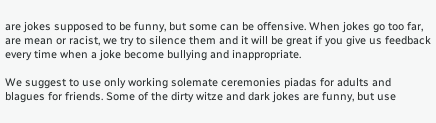are jokes supposed to be funny, but some can be offensive. When jokes go too far, are mean or racist, we try to silence them and it will be great if you give us feedback every time when a joke become bullying and inappropriate.

We suggest to use only working solemate ceremonies piadas for adults and blagues for friends. Some of the dirty witze and dark jokes are funny, but use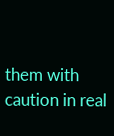them with caution in real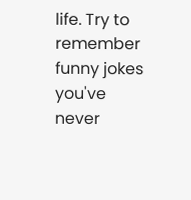life. Try to remember funny jokes you've never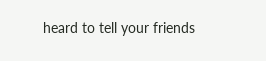heard to tell your friends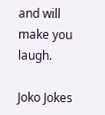and will make you laugh.

Joko Jokes